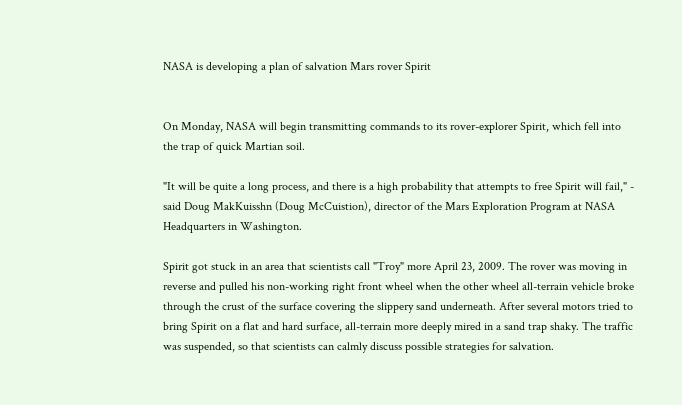NASA is developing a plan of salvation Mars rover Spirit


On Monday, NASA will begin transmitting commands to its rover-explorer Spirit, which fell into the trap of quick Martian soil.

"It will be quite a long process, and there is a high probability that attempts to free Spirit will fail," - said Doug MakKuisshn (Doug McCuistion), director of the Mars Exploration Program at NASA Headquarters in Washington.

Spirit got stuck in an area that scientists call "Troy" more April 23, 2009. The rover was moving in reverse and pulled his non-working right front wheel when the other wheel all-terrain vehicle broke through the crust of the surface covering the slippery sand underneath. After several motors tried to bring Spirit on a flat and hard surface, all-terrain more deeply mired in a sand trap shaky. The traffic was suspended, so that scientists can calmly discuss possible strategies for salvation.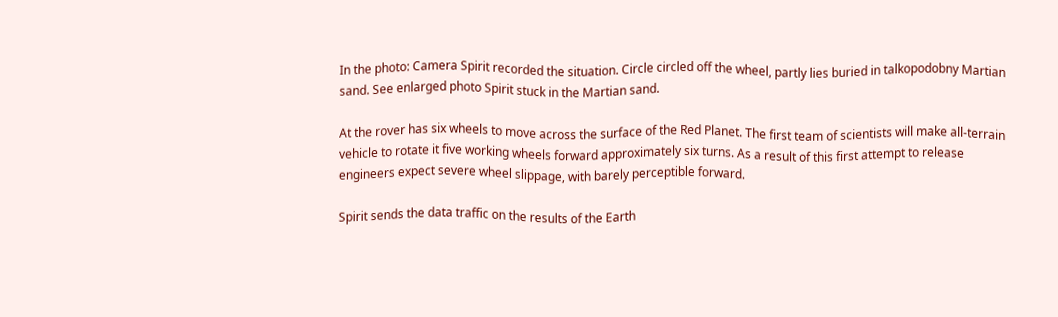In the photo: Camera Spirit recorded the situation. Circle circled off the wheel, partly lies buried in talkopodobny Martian sand. See enlarged photo Spirit stuck in the Martian sand.

At the rover has six wheels to move across the surface of the Red Planet. The first team of scientists will make all-terrain vehicle to rotate it five working wheels forward approximately six turns. As a result of this first attempt to release engineers expect severe wheel slippage, with barely perceptible forward.

Spirit sends the data traffic on the results of the Earth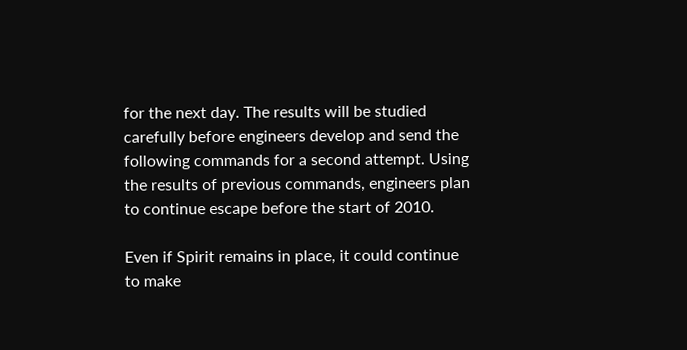for the next day. The results will be studied carefully before engineers develop and send the following commands for a second attempt. Using the results of previous commands, engineers plan to continue escape before the start of 2010.

Even if Spirit remains in place, it could continue to make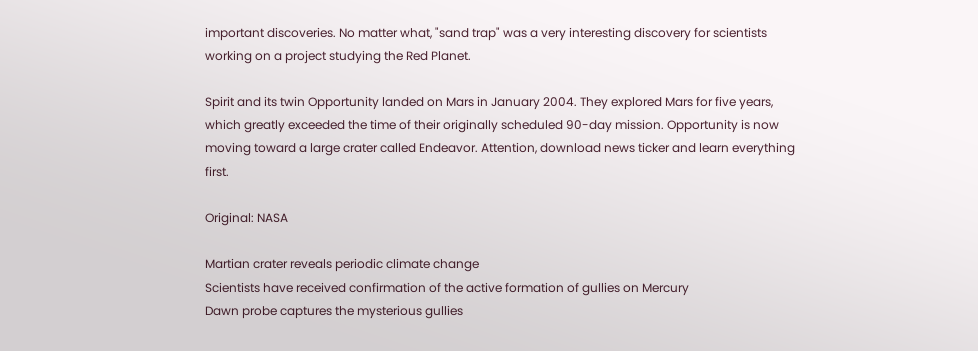important discoveries. No matter what, "sand trap" was a very interesting discovery for scientists working on a project studying the Red Planet.

Spirit and its twin Opportunity landed on Mars in January 2004. They explored Mars for five years, which greatly exceeded the time of their originally scheduled 90-day mission. Opportunity is now moving toward a large crater called Endeavor. Attention, download news ticker and learn everything first.

Original: NASA

Martian crater reveals periodic climate change
Scientists have received confirmation of the active formation of gullies on Mercury
Dawn probe captures the mysterious gullies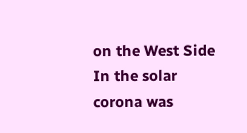on the West Side
In the solar corona was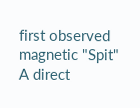first observed magnetic "Spit"
A direct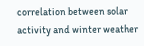correlation between solar activity and winter weather